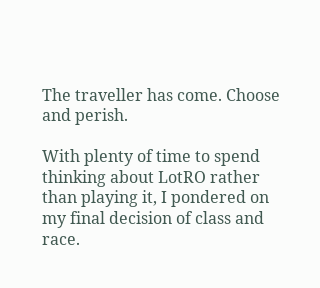The traveller has come. Choose and perish.

With plenty of time to spend thinking about LotRO rather than playing it, I pondered on my final decision of class and race.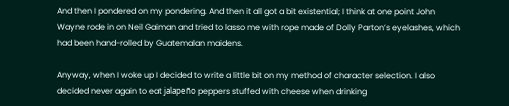And then I pondered on my pondering. And then it all got a bit existential; I think at one point John Wayne rode in on Neil Gaiman and tried to lasso me with rope made of Dolly Parton’s eyelashes, which had been hand-rolled by Guatemalan maidens.

Anyway, when I woke up I decided to write a little bit on my method of character selection. I also decided never again to eat jalapeño peppers stuffed with cheese when drinking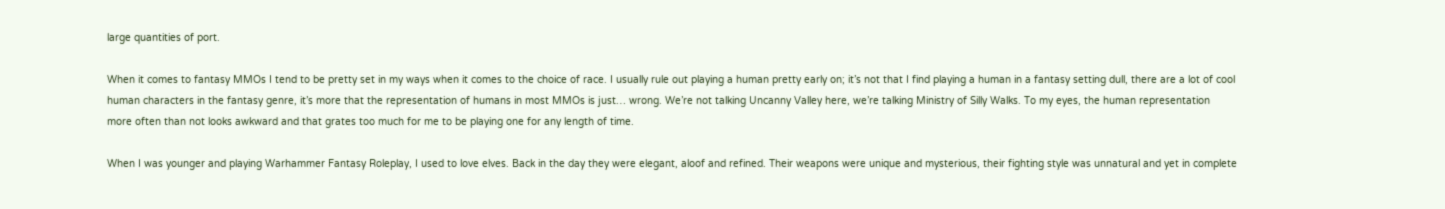large quantities of port.

When it comes to fantasy MMOs I tend to be pretty set in my ways when it comes to the choice of race. I usually rule out playing a human pretty early on; it’s not that I find playing a human in a fantasy setting dull, there are a lot of cool human characters in the fantasy genre, it’s more that the representation of humans in most MMOs is just… wrong. We’re not talking Uncanny Valley here, we’re talking Ministry of Silly Walks. To my eyes, the human representation more often than not looks awkward and that grates too much for me to be playing one for any length of time.

When I was younger and playing Warhammer Fantasy Roleplay, I used to love elves. Back in the day they were elegant, aloof and refined. Their weapons were unique and mysterious, their fighting style was unnatural and yet in complete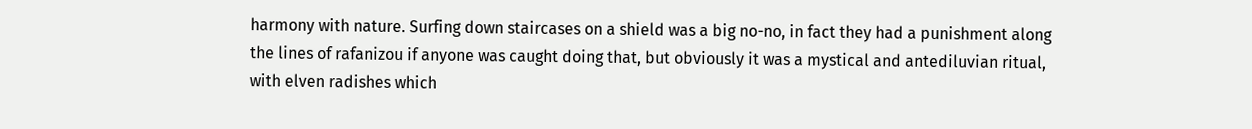harmony with nature. Surfing down staircases on a shield was a big no-no, in fact they had a punishment along the lines of rafanizou if anyone was caught doing that, but obviously it was a mystical and antediluvian ritual, with elven radishes which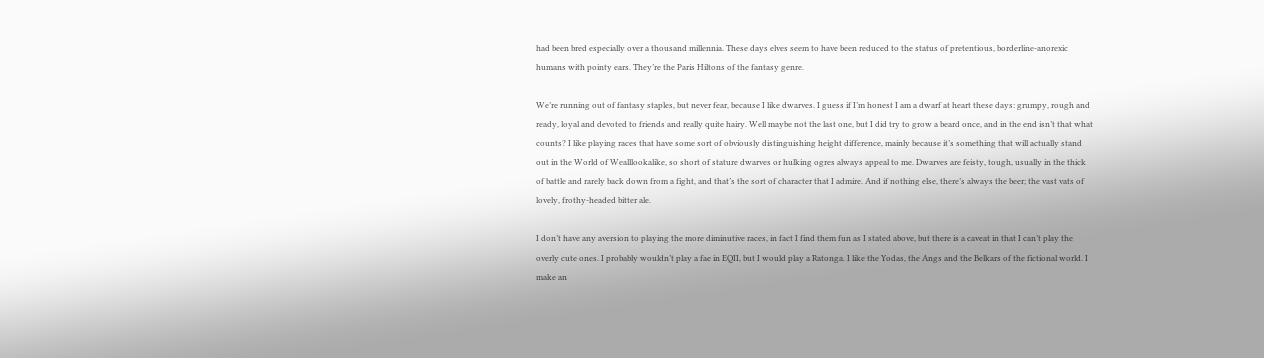had been bred especially over a thousand millennia. These days elves seem to have been reduced to the status of pretentious, borderline-anorexic humans with pointy ears. They’re the Paris Hiltons of the fantasy genre.

We’re running out of fantasy staples, but never fear, because I like dwarves. I guess if I’m honest I am a dwarf at heart these days: grumpy, rough and ready, loyal and devoted to friends and really quite hairy. Well maybe not the last one, but I did try to grow a beard once, and in the end isn’t that what counts? I like playing races that have some sort of obviously distinguishing height difference, mainly because it’s something that will actually stand out in the World of Wealllookalike, so short of stature dwarves or hulking ogres always appeal to me. Dwarves are feisty, tough, usually in the thick of battle and rarely back down from a fight, and that’s the sort of character that I admire. And if nothing else, there’s always the beer; the vast vats of lovely, frothy-headed bitter ale.

I don’t have any aversion to playing the more diminutive races, in fact I find them fun as I stated above, but there is a caveat in that I can’t play the overly cute ones. I probably wouldn’t play a fae in EQII, but I would play a Ratonga. I like the Yodas, the Angs and the Belkars of the fictional world. I make an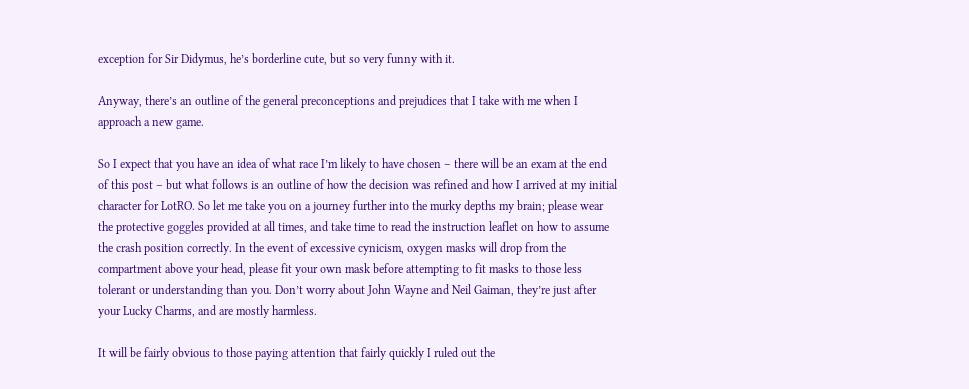exception for Sir Didymus, he’s borderline cute, but so very funny with it.

Anyway, there’s an outline of the general preconceptions and prejudices that I take with me when I approach a new game.

So I expect that you have an idea of what race I’m likely to have chosen – there will be an exam at the end of this post – but what follows is an outline of how the decision was refined and how I arrived at my initial character for LotRO. So let me take you on a journey further into the murky depths my brain; please wear the protective goggles provided at all times, and take time to read the instruction leaflet on how to assume the crash position correctly. In the event of excessive cynicism, oxygen masks will drop from the compartment above your head, please fit your own mask before attempting to fit masks to those less tolerant or understanding than you. Don’t worry about John Wayne and Neil Gaiman, they’re just after your Lucky Charms, and are mostly harmless.

It will be fairly obvious to those paying attention that fairly quickly I ruled out the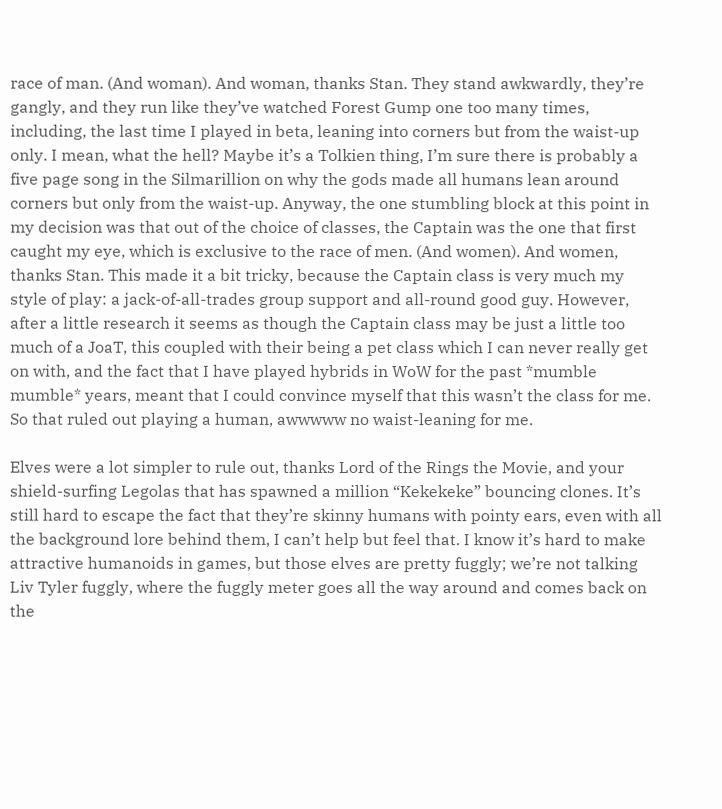race of man. (And woman). And woman, thanks Stan. They stand awkwardly, they’re gangly, and they run like they’ve watched Forest Gump one too many times, including, the last time I played in beta, leaning into corners but from the waist-up only. I mean, what the hell? Maybe it’s a Tolkien thing, I’m sure there is probably a five page song in the Silmarillion on why the gods made all humans lean around corners but only from the waist-up. Anyway, the one stumbling block at this point in my decision was that out of the choice of classes, the Captain was the one that first caught my eye, which is exclusive to the race of men. (And women). And women, thanks Stan. This made it a bit tricky, because the Captain class is very much my style of play: a jack-of-all-trades group support and all-round good guy. However, after a little research it seems as though the Captain class may be just a little too much of a JoaT, this coupled with their being a pet class which I can never really get on with, and the fact that I have played hybrids in WoW for the past *mumble mumble* years, meant that I could convince myself that this wasn’t the class for me. So that ruled out playing a human, awwwww no waist-leaning for me.

Elves were a lot simpler to rule out, thanks Lord of the Rings the Movie, and your shield-surfing Legolas that has spawned a million “Kekekeke” bouncing clones. It’s still hard to escape the fact that they’re skinny humans with pointy ears, even with all the background lore behind them, I can’t help but feel that. I know it’s hard to make attractive humanoids in games, but those elves are pretty fuggly; we’re not talking Liv Tyler fuggly, where the fuggly meter goes all the way around and comes back on the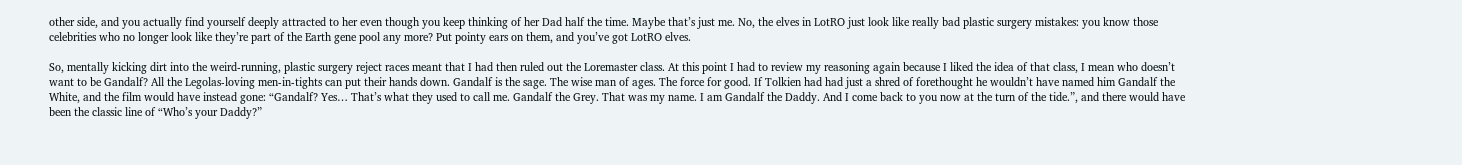other side, and you actually find yourself deeply attracted to her even though you keep thinking of her Dad half the time. Maybe that’s just me. No, the elves in LotRO just look like really bad plastic surgery mistakes: you know those celebrities who no longer look like they’re part of the Earth gene pool any more? Put pointy ears on them, and you’ve got LotRO elves.

So, mentally kicking dirt into the weird-running, plastic surgery reject races meant that I had then ruled out the Loremaster class. At this point I had to review my reasoning again because I liked the idea of that class, I mean who doesn’t want to be Gandalf? All the Legolas-loving men-in-tights can put their hands down. Gandalf is the sage. The wise man of ages. The force for good. If Tolkien had had just a shred of forethought he wouldn’t have named him Gandalf the White, and the film would have instead gone: “Gandalf? Yes… That’s what they used to call me. Gandalf the Grey. That was my name. I am Gandalf the Daddy. And I come back to you now at the turn of the tide.”, and there would have been the classic line of “Who’s your Daddy?”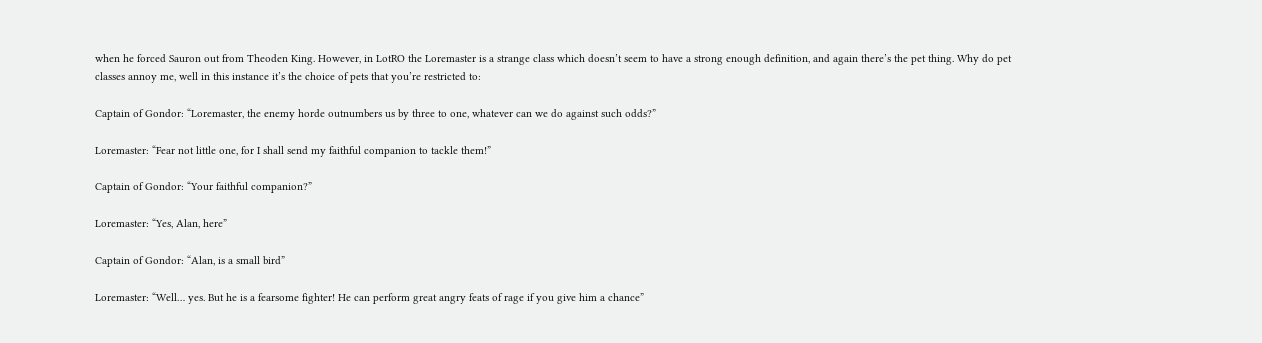when he forced Sauron out from Theoden King. However, in LotRO the Loremaster is a strange class which doesn’t seem to have a strong enough definition, and again there’s the pet thing. Why do pet classes annoy me, well in this instance it’s the choice of pets that you’re restricted to:

Captain of Gondor: “Loremaster, the enemy horde outnumbers us by three to one, whatever can we do against such odds?”

Loremaster: “Fear not little one, for I shall send my faithful companion to tackle them!”

Captain of Gondor: “Your faithful companion?”

Loremaster: “Yes, Alan, here”

Captain of Gondor: “Alan, is a small bird”

Loremaster: “Well… yes. But he is a fearsome fighter! He can perform great angry feats of rage if you give him a chance”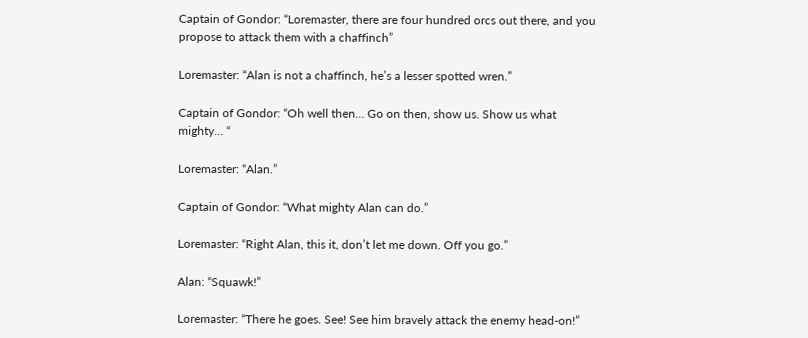Captain of Gondor: “Loremaster, there are four hundred orcs out there, and you propose to attack them with a chaffinch”

Loremaster: “Alan is not a chaffinch, he’s a lesser spotted wren.”

Captain of Gondor: “Oh well then… Go on then, show us. Show us what mighty… “

Loremaster: “Alan.”

Captain of Gondor: “What mighty Alan can do.”

Loremaster: “Right Alan, this it, don’t let me down. Off you go.”

Alan: “Squawk!”

Loremaster: “There he goes. See! See him bravely attack the enemy head-on!”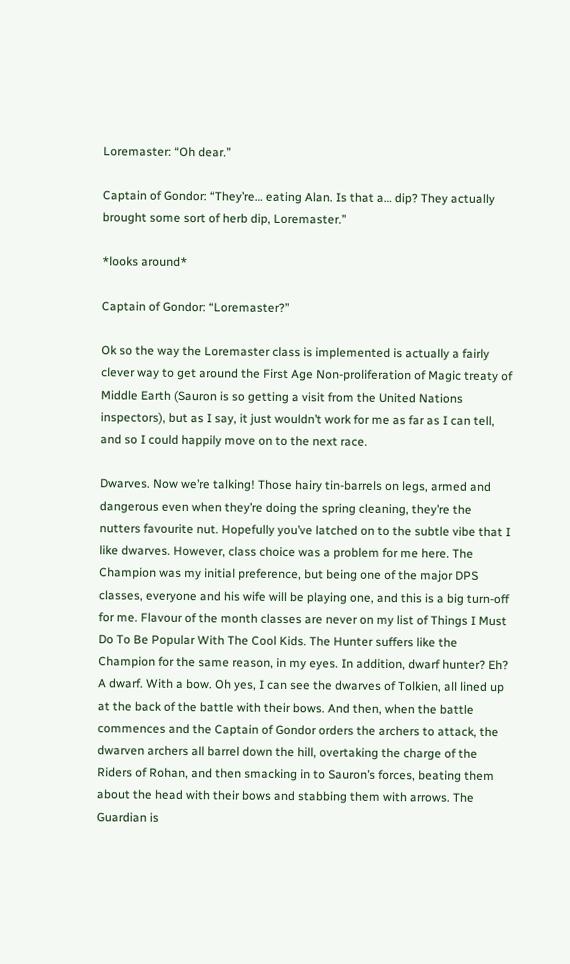Loremaster: “Oh dear.”

Captain of Gondor: “They’re… eating Alan. Is that a… dip? They actually brought some sort of herb dip, Loremaster.”

*looks around*

Captain of Gondor: “Loremaster?”

Ok so the way the Loremaster class is implemented is actually a fairly clever way to get around the First Age Non-proliferation of Magic treaty of Middle Earth (Sauron is so getting a visit from the United Nations inspectors), but as I say, it just wouldn’t work for me as far as I can tell, and so I could happily move on to the next race.

Dwarves. Now we’re talking! Those hairy tin-barrels on legs, armed and dangerous even when they’re doing the spring cleaning, they’re the nutters favourite nut. Hopefully you’ve latched on to the subtle vibe that I like dwarves. However, class choice was a problem for me here. The Champion was my initial preference, but being one of the major DPS classes, everyone and his wife will be playing one, and this is a big turn-off for me. Flavour of the month classes are never on my list of Things I Must Do To Be Popular With The Cool Kids. The Hunter suffers like the Champion for the same reason, in my eyes. In addition, dwarf hunter? Eh? A dwarf. With a bow. Oh yes, I can see the dwarves of Tolkien, all lined up at the back of the battle with their bows. And then, when the battle commences and the Captain of Gondor orders the archers to attack, the dwarven archers all barrel down the hill, overtaking the charge of the Riders of Rohan, and then smacking in to Sauron’s forces, beating them about the head with their bows and stabbing them with arrows. The Guardian is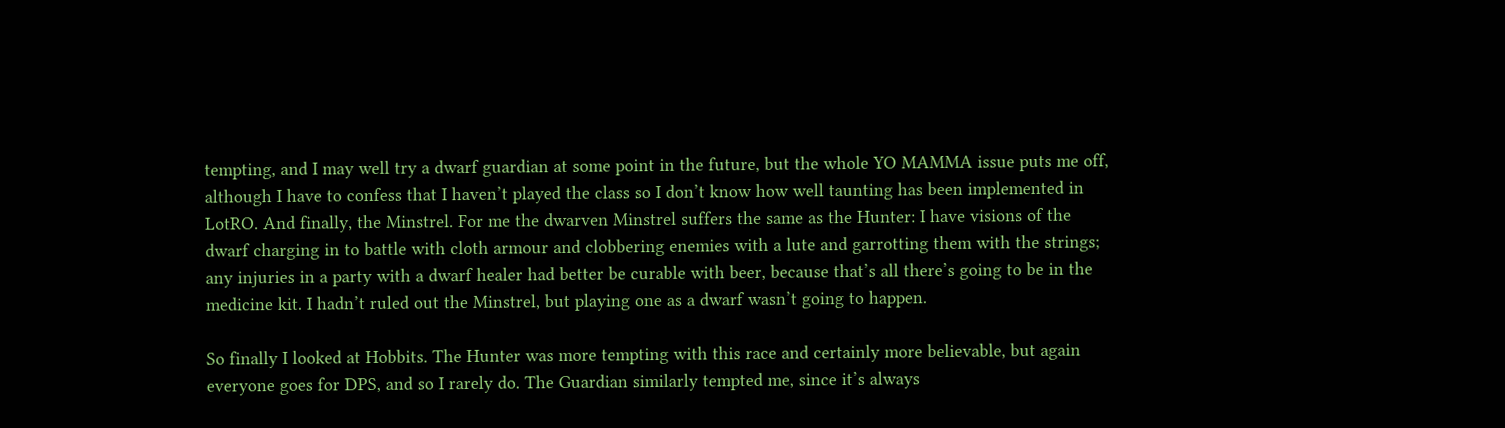tempting, and I may well try a dwarf guardian at some point in the future, but the whole YO MAMMA issue puts me off, although I have to confess that I haven’t played the class so I don’t know how well taunting has been implemented in LotRO. And finally, the Minstrel. For me the dwarven Minstrel suffers the same as the Hunter: I have visions of the dwarf charging in to battle with cloth armour and clobbering enemies with a lute and garrotting them with the strings; any injuries in a party with a dwarf healer had better be curable with beer, because that’s all there’s going to be in the medicine kit. I hadn’t ruled out the Minstrel, but playing one as a dwarf wasn’t going to happen.

So finally I looked at Hobbits. The Hunter was more tempting with this race and certainly more believable, but again everyone goes for DPS, and so I rarely do. The Guardian similarly tempted me, since it’s always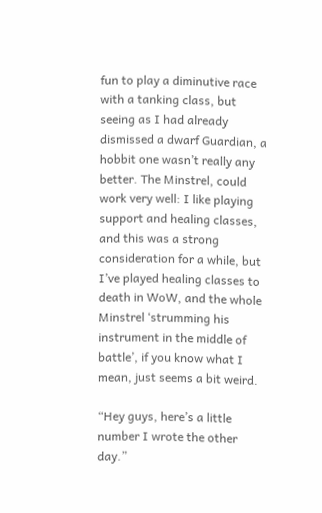fun to play a diminutive race with a tanking class, but seeing as I had already dismissed a dwarf Guardian, a hobbit one wasn’t really any better. The Minstrel, could work very well: I like playing support and healing classes, and this was a strong consideration for a while, but I’ve played healing classes to death in WoW, and the whole Minstrel ‘strumming his instrument in the middle of battle’, if you know what I mean, just seems a bit weird.

“Hey guys, here’s a little number I wrote the other day.”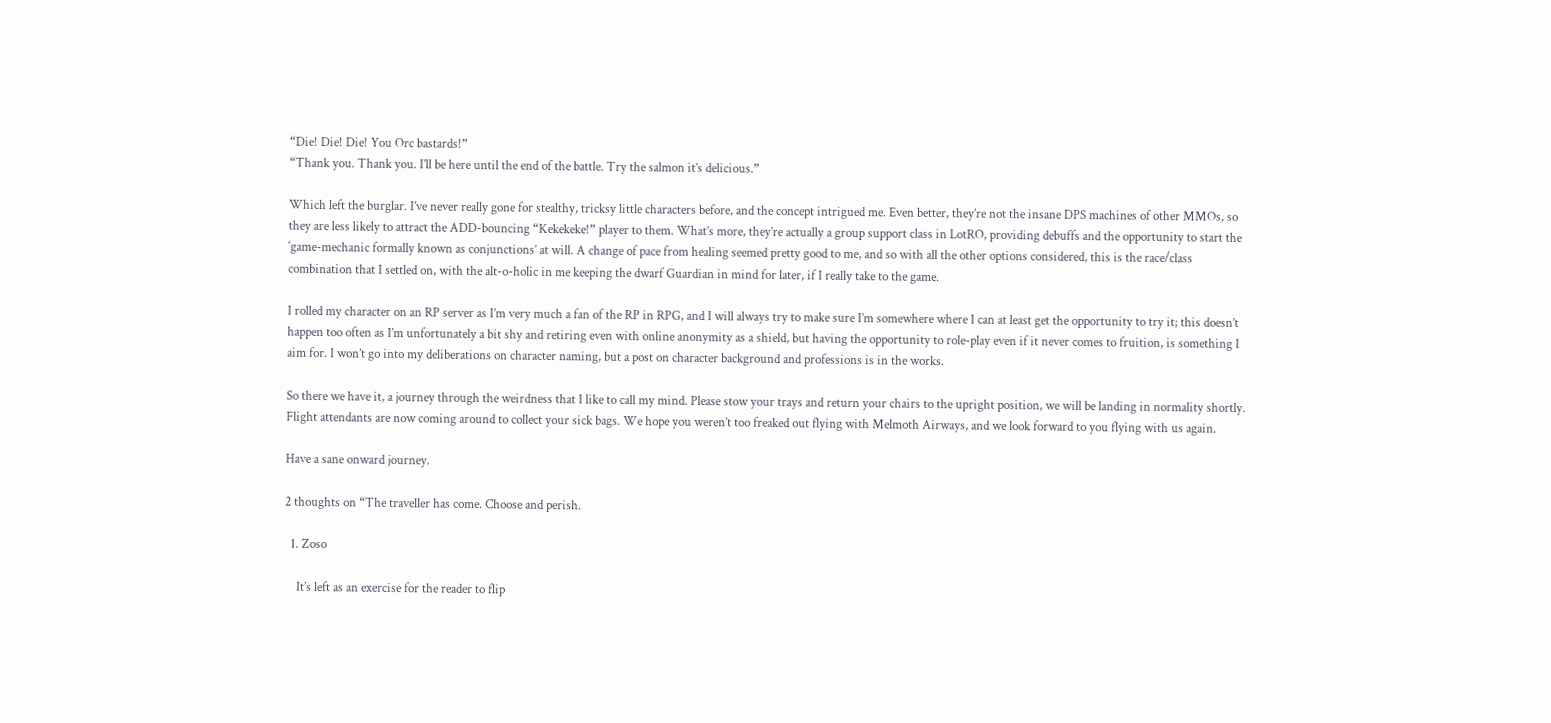“Die! Die! Die! You Orc bastards!”
“Thank you. Thank you. I’ll be here until the end of the battle. Try the salmon it’s delicious.”

Which left the burglar. I’ve never really gone for stealthy, tricksy little characters before, and the concept intrigued me. Even better, they’re not the insane DPS machines of other MMOs, so they are less likely to attract the ADD-bouncing “Kekekeke!” player to them. What’s more, they’re actually a group support class in LotRO, providing debuffs and the opportunity to start the ‘game-mechanic formally known as conjunctions’ at will. A change of pace from healing seemed pretty good to me, and so with all the other options considered, this is the race/class combination that I settled on, with the alt-o-holic in me keeping the dwarf Guardian in mind for later, if I really take to the game.

I rolled my character on an RP server as I’m very much a fan of the RP in RPG, and I will always try to make sure I’m somewhere where I can at least get the opportunity to try it; this doesn’t happen too often as I’m unfortunately a bit shy and retiring even with online anonymity as a shield, but having the opportunity to role-play even if it never comes to fruition, is something I aim for. I won’t go into my deliberations on character naming, but a post on character background and professions is in the works.

So there we have it, a journey through the weirdness that I like to call my mind. Please stow your trays and return your chairs to the upright position, we will be landing in normality shortly. Flight attendants are now coming around to collect your sick bags. We hope you weren’t too freaked out flying with Melmoth Airways, and we look forward to you flying with us again.

Have a sane onward journey.

2 thoughts on “The traveller has come. Choose and perish.

  1. Zoso

    It’s left as an exercise for the reader to flip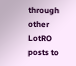through other LotRO posts to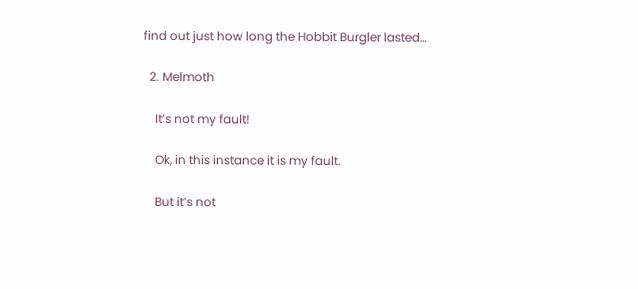find out just how long the Hobbit Burgler lasted…

  2. Melmoth

    It’s not my fault!

    Ok, in this instance it is my fault.

    But it’s not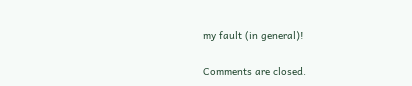my fault (in general)!

Comments are closed.